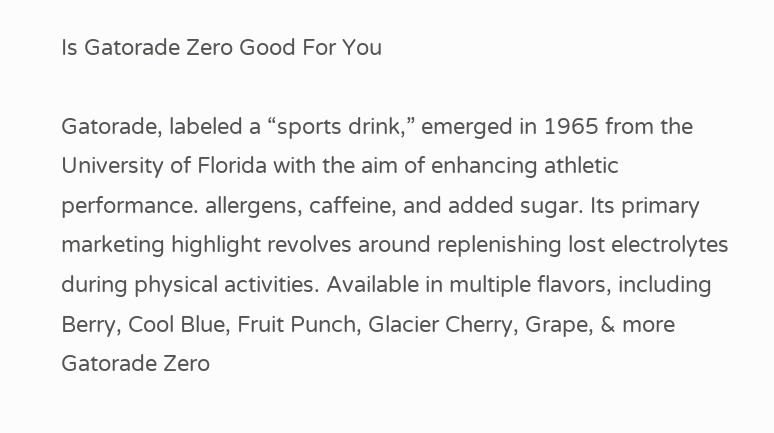Is Gatorade Zero Good For You

Gatorade, labeled a “sports drink,” emerged in 1965 from the University of Florida with the aim of enhancing athletic performance. allergens, caffeine, and added sugar. Its primary marketing highlight revolves around replenishing lost electrolytes during physical activities. Available in multiple flavors, including Berry, Cool Blue, Fruit Punch, Glacier Cherry, Grape, & more Gatorade Zero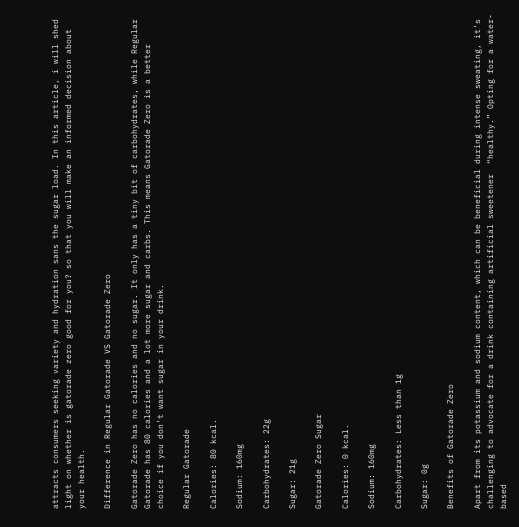attracts consumers seeking variety and hydration sans the sugar load. In this article, i will shed light on whether is gatorade zero good for you? so that you will make an informed decision about your health.

Difference in Regular Gatorade VS Gatorade Zero

Gatorade Zero has no calories and no sugar. It only has a tiny bit of carbohydrates, while Regular Gatorade has 80 calories and a lot more sugar and carbs. This means Gatorade Zero is a better choice if you don’t want sugar in your drink.

Regular Gatorade

Calories: 80 kcal.

Sodium: 160mg

Carbohydrates: 22g

Sugar: 21g

Gatorade Zero Sugar

Calories: 0 kcal.

Sodium: 160mg

Carbohydrates: Less than 1g

Sugar: 0g

Benefits of Gatorade Zero

Apart from its potassium and sodium content, which can be beneficial during intense sweating, it’s challenging to advocate for a drink containing artificial sweetener  “healthy.” Opting for a water-based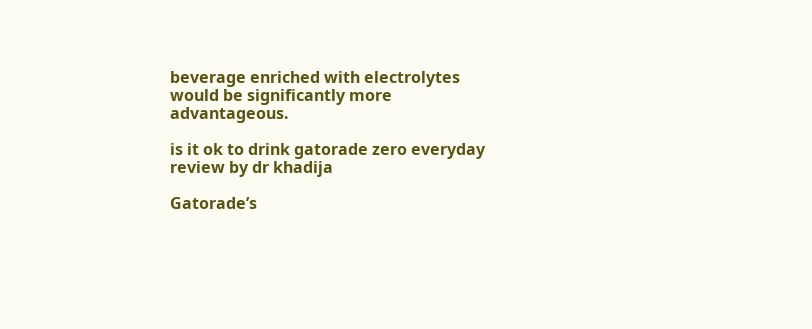beverage enriched with electrolytes would be significantly more advantageous.

is it ok to drink gatorade zero everyday review by dr khadija

Gatorade’s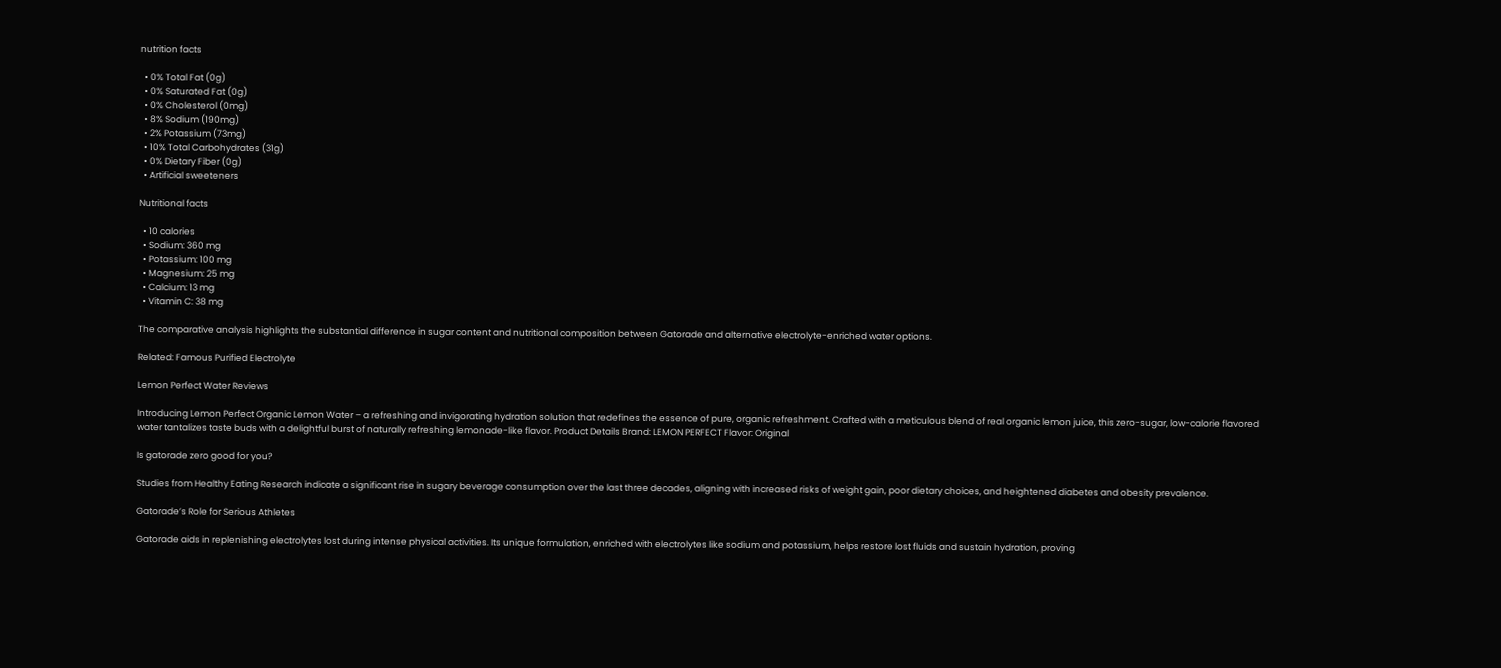nutrition facts

  • 0% Total Fat (0g)
  • 0% Saturated Fat (0g)
  • 0% Cholesterol (0mg)
  • 8% Sodium (190mg)
  • 2% Potassium (73mg)
  • 10% Total Carbohydrates (31g)
  • 0% Dietary Fiber (0g)
  • Artificial sweeteners

Nutritional facts

  • 10 calories
  • Sodium: 360 mg
  • Potassium: 100 mg
  • Magnesium: 25 mg
  • Calcium: 13 mg
  • Vitamin C: 38 mg

The comparative analysis highlights the substantial difference in sugar content and nutritional composition between Gatorade and alternative electrolyte-enriched water options.

Related: Famous Purified Electrolyte

Lemon Perfect Water Reviews

Introducing Lemon Perfect Organic Lemon Water – a refreshing and invigorating hydration solution that redefines the essence of pure, organic refreshment. Crafted with a meticulous blend of real organic lemon juice, this zero-sugar, low-calorie flavored water tantalizes taste buds with a delightful burst of naturally refreshing lemonade-like flavor. Product Details Brand: LEMON PERFECT Flavor: Original

Is gatorade zero good for you?

Studies from Healthy Eating Research indicate a significant rise in sugary beverage consumption over the last three decades, aligning with increased risks of weight gain, poor dietary choices, and heightened diabetes and obesity prevalence.

Gatorade’s Role for Serious Athletes

Gatorade aids in replenishing electrolytes lost during intense physical activities. Its unique formulation, enriched with electrolytes like sodium and potassium, helps restore lost fluids and sustain hydration, proving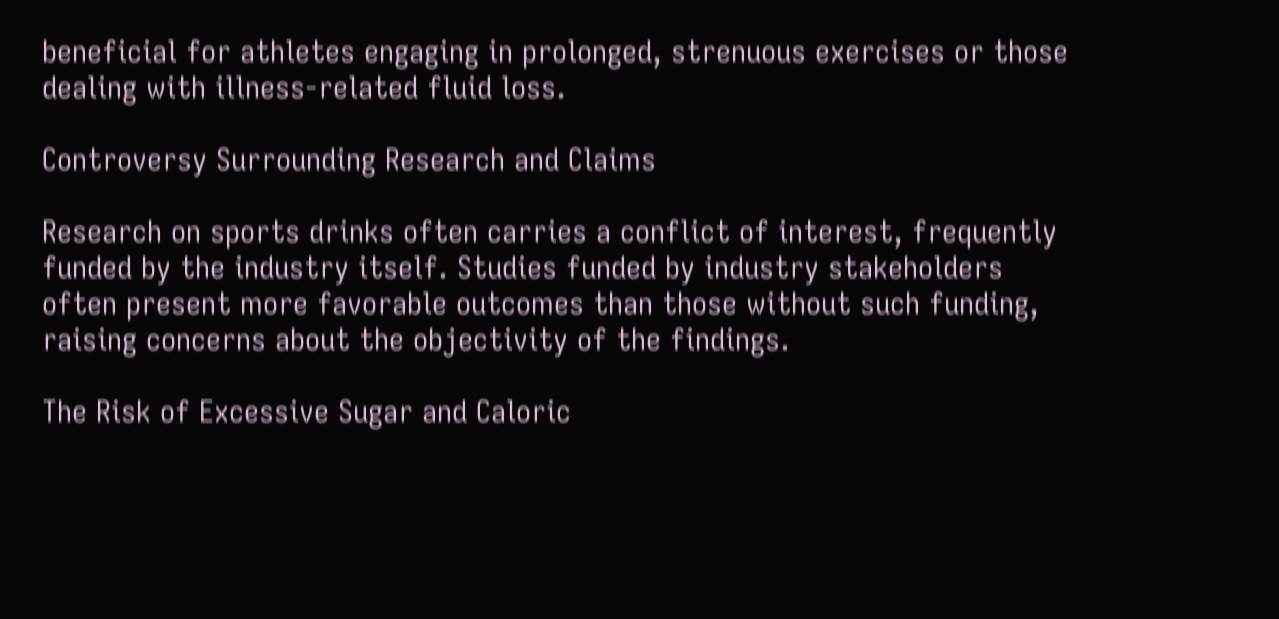beneficial for athletes engaging in prolonged, strenuous exercises or those dealing with illness-related fluid loss.

Controversy Surrounding Research and Claims

Research on sports drinks often carries a conflict of interest, frequently funded by the industry itself. Studies funded by industry stakeholders often present more favorable outcomes than those without such funding, raising concerns about the objectivity of the findings.

The Risk of Excessive Sugar and Caloric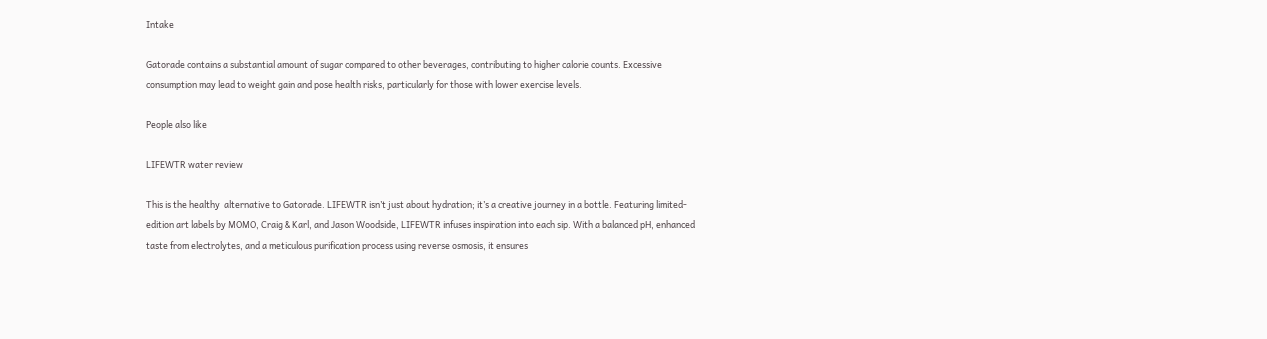Intake

Gatorade contains a substantial amount of sugar compared to other beverages, contributing to higher calorie counts. Excessive consumption may lead to weight gain and pose health risks, particularly for those with lower exercise levels.

People also like

LIFEWTR water review

This is the healthy  alternative to Gatorade. LIFEWTR isn’t just about hydration; it’s a creative journey in a bottle. Featuring limited-edition art labels by MOMO, Craig & Karl, and Jason Woodside, LIFEWTR infuses inspiration into each sip. With a balanced pH, enhanced taste from electrolytes, and a meticulous purification process using reverse osmosis, it ensures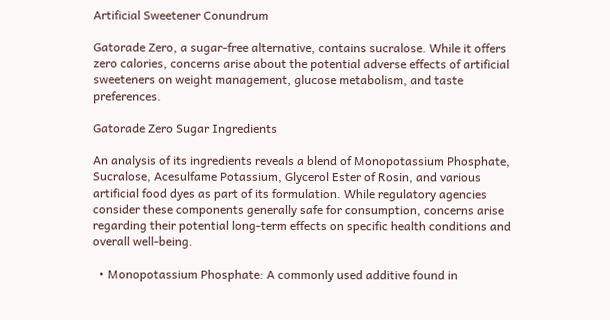Artificial Sweetener Conundrum

Gatorade Zero, a sugar-free alternative, contains sucralose. While it offers zero calories, concerns arise about the potential adverse effects of artificial sweeteners on weight management, glucose metabolism, and taste preferences.

Gatorade Zero Sugar Ingredients

An analysis of its ingredients reveals a blend of Monopotassium Phosphate, Sucralose, Acesulfame Potassium, Glycerol Ester of Rosin, and various artificial food dyes as part of its formulation. While regulatory agencies consider these components generally safe for consumption, concerns arise regarding their potential long-term effects on specific health conditions and overall well-being.

  • Monopotassium Phosphate: A commonly used additive found in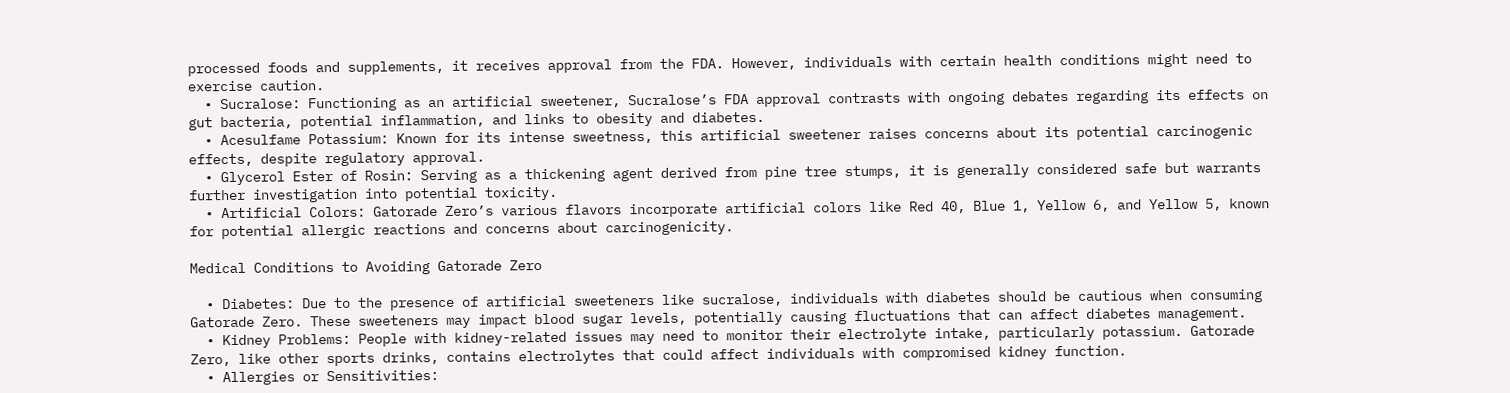processed foods and supplements, it receives approval from the FDA. However, individuals with certain health conditions might need to exercise caution.
  • Sucralose: Functioning as an artificial sweetener, Sucralose’s FDA approval contrasts with ongoing debates regarding its effects on gut bacteria, potential inflammation, and links to obesity and diabetes.
  • Acesulfame Potassium: Known for its intense sweetness, this artificial sweetener raises concerns about its potential carcinogenic effects, despite regulatory approval.
  • Glycerol Ester of Rosin: Serving as a thickening agent derived from pine tree stumps, it is generally considered safe but warrants further investigation into potential toxicity.
  • Artificial Colors: Gatorade Zero’s various flavors incorporate artificial colors like Red 40, Blue 1, Yellow 6, and Yellow 5, known for potential allergic reactions and concerns about carcinogenicity.

Medical Conditions to Avoiding Gatorade Zero

  • Diabetes: Due to the presence of artificial sweeteners like sucralose, individuals with diabetes should be cautious when consuming Gatorade Zero. These sweeteners may impact blood sugar levels, potentially causing fluctuations that can affect diabetes management.
  • Kidney Problems: People with kidney-related issues may need to monitor their electrolyte intake, particularly potassium. Gatorade Zero, like other sports drinks, contains electrolytes that could affect individuals with compromised kidney function.
  • Allergies or Sensitivities: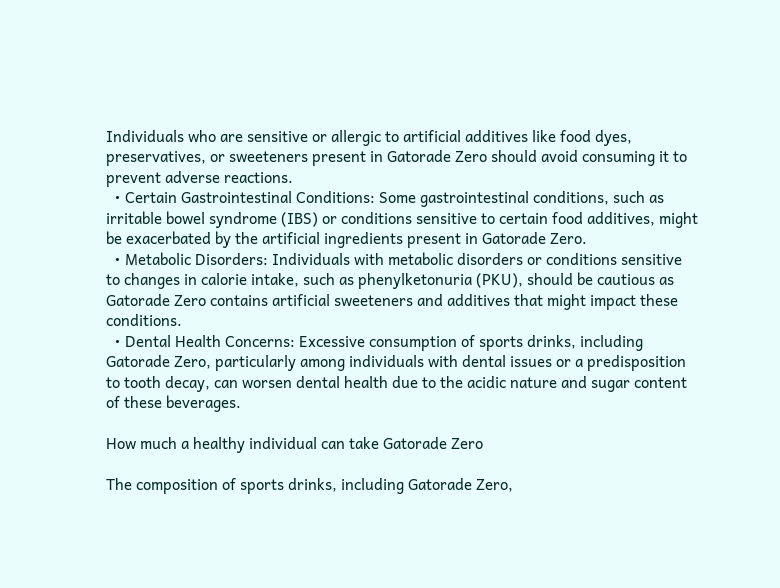Individuals who are sensitive or allergic to artificial additives like food dyes, preservatives, or sweeteners present in Gatorade Zero should avoid consuming it to prevent adverse reactions.
  • Certain Gastrointestinal Conditions: Some gastrointestinal conditions, such as irritable bowel syndrome (IBS) or conditions sensitive to certain food additives, might be exacerbated by the artificial ingredients present in Gatorade Zero.
  • Metabolic Disorders: Individuals with metabolic disorders or conditions sensitive to changes in calorie intake, such as phenylketonuria (PKU), should be cautious as Gatorade Zero contains artificial sweeteners and additives that might impact these conditions.
  • Dental Health Concerns: Excessive consumption of sports drinks, including Gatorade Zero, particularly among individuals with dental issues or a predisposition to tooth decay, can worsen dental health due to the acidic nature and sugar content of these beverages.

How much a healthy individual can take Gatorade Zero

The composition of sports drinks, including Gatorade Zero,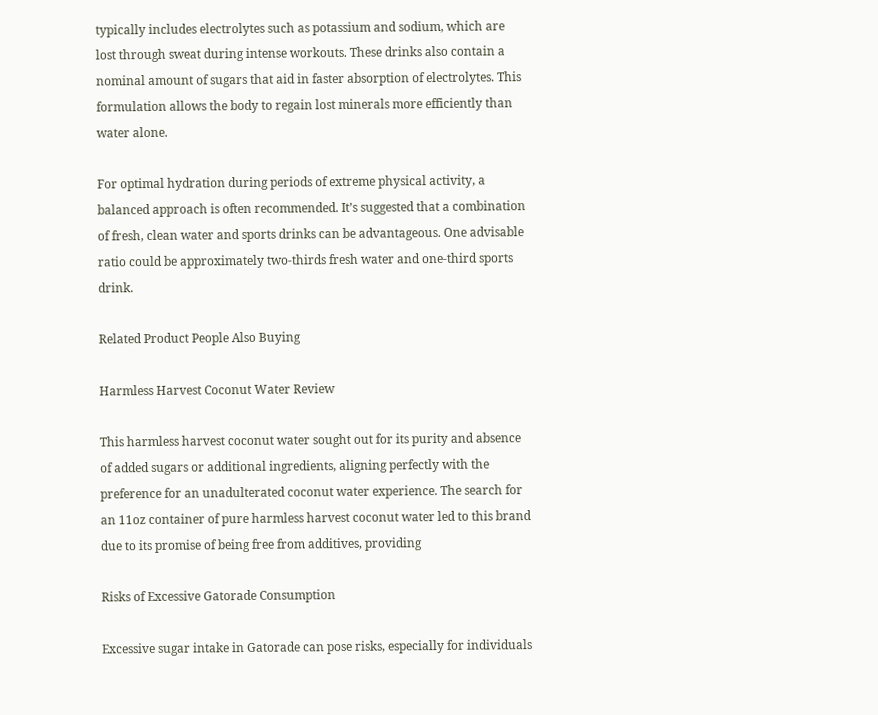typically includes electrolytes such as potassium and sodium, which are lost through sweat during intense workouts. These drinks also contain a nominal amount of sugars that aid in faster absorption of electrolytes. This formulation allows the body to regain lost minerals more efficiently than water alone.

For optimal hydration during periods of extreme physical activity, a balanced approach is often recommended. It’s suggested that a combination of fresh, clean water and sports drinks can be advantageous. One advisable ratio could be approximately two-thirds fresh water and one-third sports drink.

Related Product People Also Buying

Harmless Harvest Coconut Water Review

This harmless harvest coconut water sought out for its purity and absence of added sugars or additional ingredients, aligning perfectly with the preference for an unadulterated coconut water experience. The search for an 11oz container of pure harmless harvest coconut water led to this brand due to its promise of being free from additives, providing

Risks of Excessive Gatorade Consumption

Excessive sugar intake in Gatorade can pose risks, especially for individuals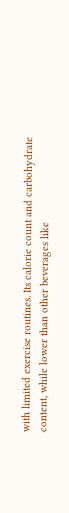with limited exercise routines. Its calorie count and carbohydrate content, while lower than other beverages like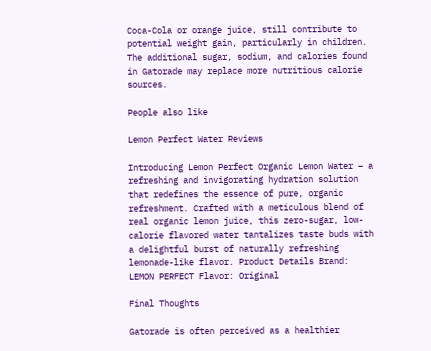Coca-Cola or orange juice, still contribute to potential weight gain, particularly in children. The additional sugar, sodium, and calories found in Gatorade may replace more nutritious calorie sources.

People also like

Lemon Perfect Water Reviews

Introducing Lemon Perfect Organic Lemon Water – a refreshing and invigorating hydration solution that redefines the essence of pure, organic refreshment. Crafted with a meticulous blend of real organic lemon juice, this zero-sugar, low-calorie flavored water tantalizes taste buds with a delightful burst of naturally refreshing lemonade-like flavor. Product Details Brand: LEMON PERFECT Flavor: Original

Final Thoughts

Gatorade is often perceived as a healthier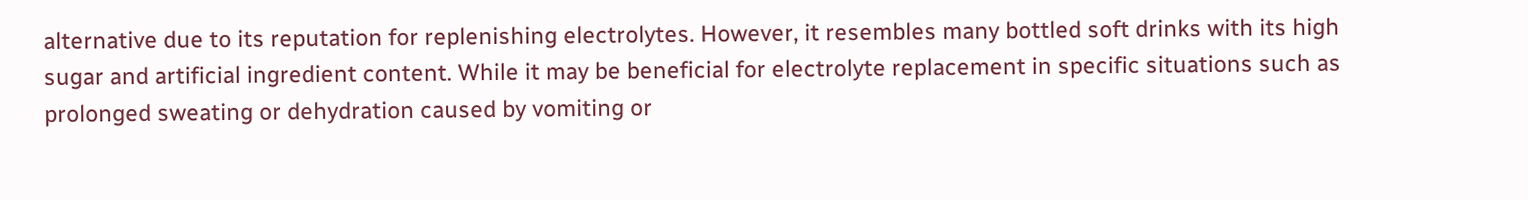alternative due to its reputation for replenishing electrolytes. However, it resembles many bottled soft drinks with its high sugar and artificial ingredient content. While it may be beneficial for electrolyte replacement in specific situations such as prolonged sweating or dehydration caused by vomiting or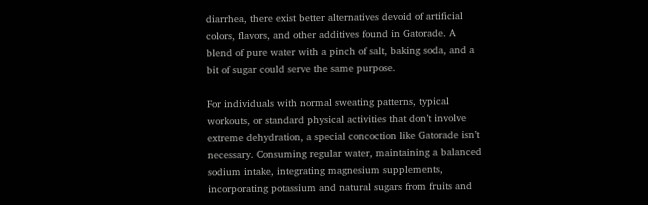diarrhea, there exist better alternatives devoid of artificial colors, flavors, and other additives found in Gatorade. A blend of pure water with a pinch of salt, baking soda, and a bit of sugar could serve the same purpose.

For individuals with normal sweating patterns, typical workouts, or standard physical activities that don’t involve extreme dehydration, a special concoction like Gatorade isn’t necessary. Consuming regular water, maintaining a balanced sodium intake, integrating magnesium supplements, incorporating potassium and natural sugars from fruits and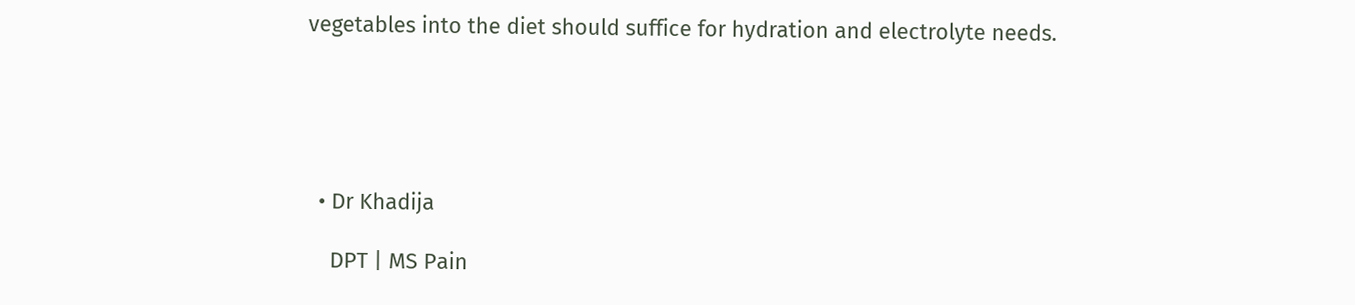vegetables into the diet should suffice for hydration and electrolyte needs.





  • Dr Khadija

    DPT | MS Pain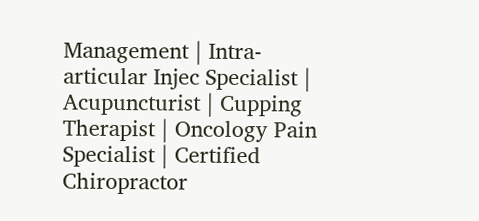Management | Intra-articular Injec Specialist | Acupuncturist | Cupping Therapist | Oncology Pain Specialist | Certified Chiropractor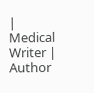| Medical Writer | Author